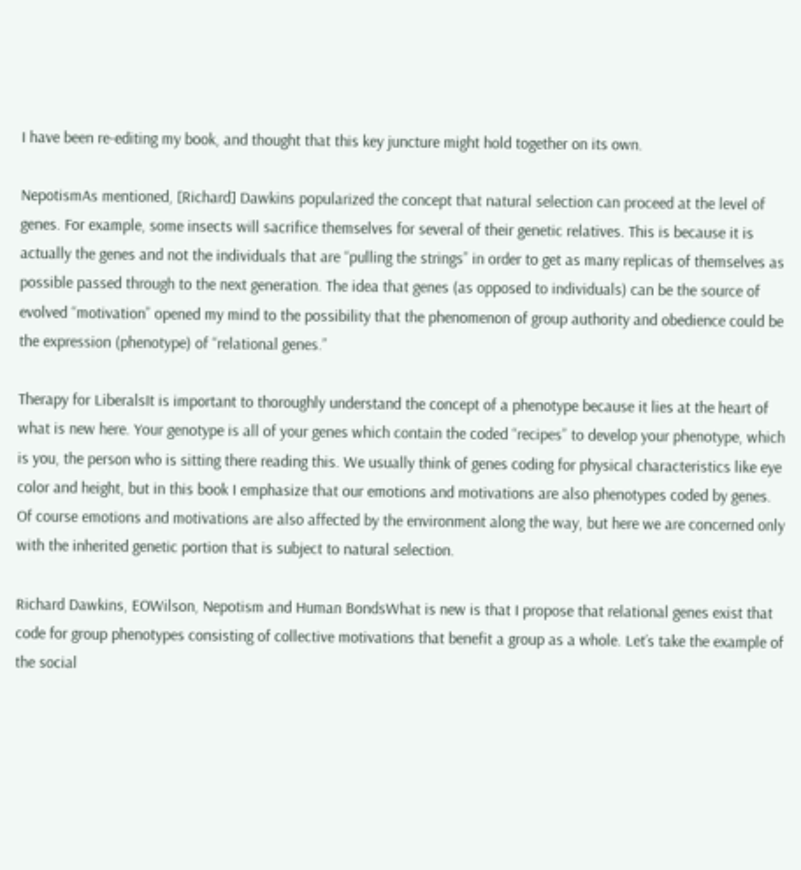I have been re-editing my book, and thought that this key juncture might hold together on its own.

NepotismAs mentioned, [Richard] Dawkins popularized the concept that natural selection can proceed at the level of genes. For example, some insects will sacrifice themselves for several of their genetic relatives. This is because it is actually the genes and not the individuals that are “pulling the strings” in order to get as many replicas of themselves as possible passed through to the next generation. The idea that genes (as opposed to individuals) can be the source of evolved “motivation” opened my mind to the possibility that the phenomenon of group authority and obedience could be the expression (phenotype) of “relational genes.”

Therapy for LiberalsIt is important to thoroughly understand the concept of a phenotype because it lies at the heart of what is new here. Your genotype is all of your genes which contain the coded “recipes” to develop your phenotype, which is you, the person who is sitting there reading this. We usually think of genes coding for physical characteristics like eye color and height, but in this book I emphasize that our emotions and motivations are also phenotypes coded by genes. Of course emotions and motivations are also affected by the environment along the way, but here we are concerned only with the inherited genetic portion that is subject to natural selection.

Richard Dawkins, EOWilson, Nepotism and Human BondsWhat is new is that I propose that relational genes exist that code for group phenotypes consisting of collective motivations that benefit a group as a whole. Let’s take the example of the social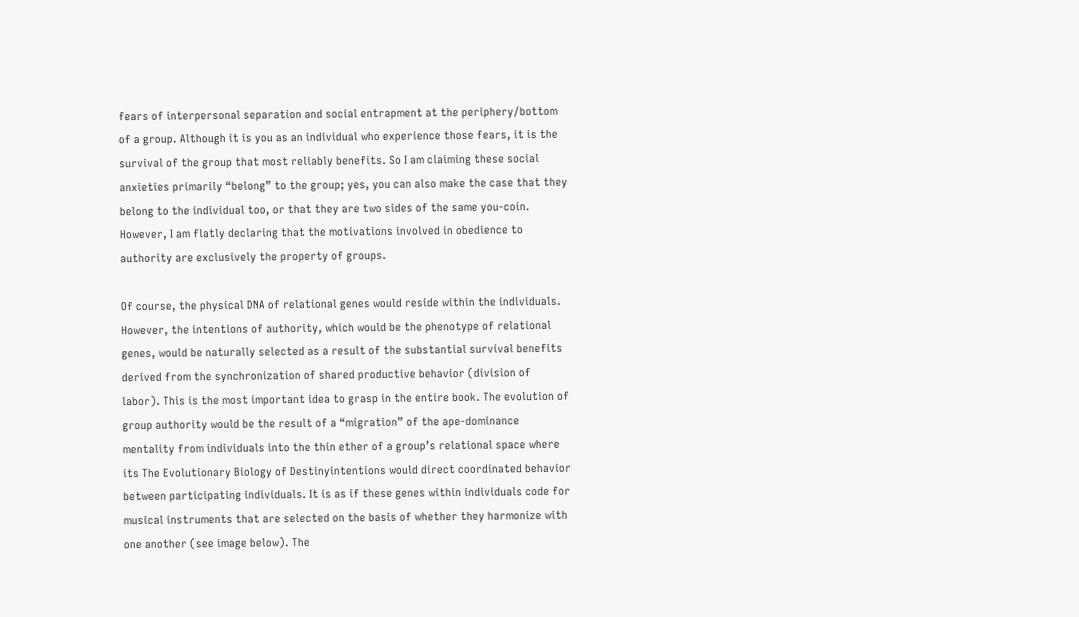fears of interpersonal separation and social entrapment at the periphery/bottom of a group. Although it is you as an individual who experience those fears, it is the survival of the group that most reliably benefits. So I am claiming these social anxieties primarily “belong” to the group; yes, you can also make the case that they belong to the individual too, or that they are two sides of the same you-coin. However, I am flatly declaring that the motivations involved in obedience to authority are exclusively the property of groups.

Of course, the physical DNA of relational genes would reside within the individuals. However, the intentions of authority, which would be the phenotype of relational genes, would be naturally selected as a result of the substantial survival benefits derived from the synchronization of shared productive behavior (division of labor). This is the most important idea to grasp in the entire book. The evolution of group authority would be the result of a “migration” of the ape-dominance mentality from individuals into the thin ether of a group’s relational space where its The Evolutionary Biology of Destinyintentions would direct coordinated behavior between participating individuals. It is as if these genes within individuals code for musical instruments that are selected on the basis of whether they harmonize with one another (see image below). The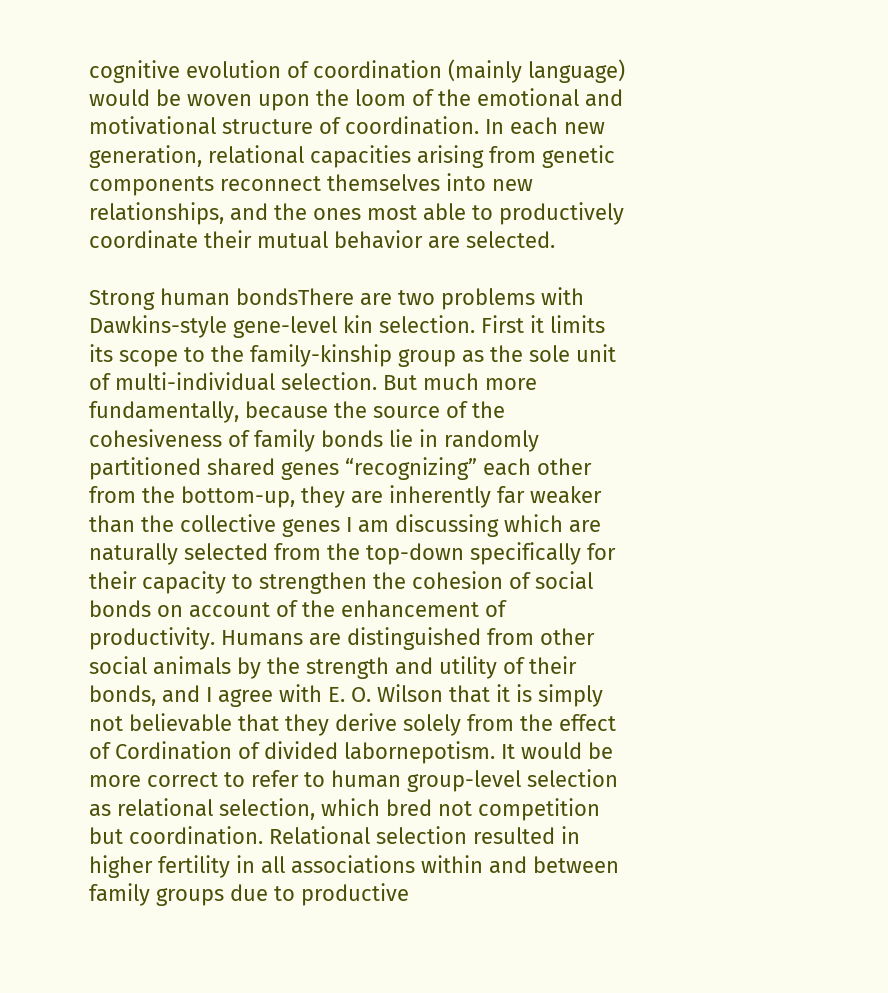cognitive evolution of coordination (mainly language) would be woven upon the loom of the emotional and motivational structure of coordination. In each new generation, relational capacities arising from genetic components reconnect themselves into new relationships, and the ones most able to productively coordinate their mutual behavior are selected.

Strong human bondsThere are two problems with Dawkins-style gene-level kin selection. First it limits its scope to the family-kinship group as the sole unit of multi-individual selection. But much more fundamentally, because the source of the cohesiveness of family bonds lie in randomly partitioned shared genes “recognizing” each other from the bottom-up, they are inherently far weaker than the collective genes I am discussing which are naturally selected from the top-down specifically for their capacity to strengthen the cohesion of social bonds on account of the enhancement of productivity. Humans are distinguished from other social animals by the strength and utility of their bonds, and I agree with E. O. Wilson that it is simply not believable that they derive solely from the effect of Cordination of divided labornepotism. It would be more correct to refer to human group-level selection as relational selection, which bred not competition but coordination. Relational selection resulted in higher fertility in all associations within and between family groups due to productive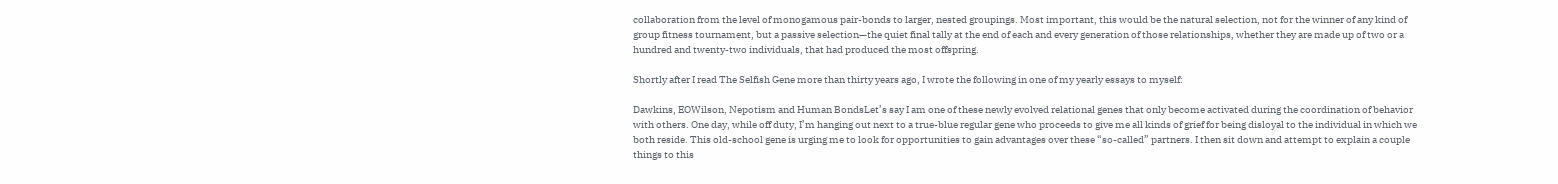collaboration from the level of monogamous pair-bonds to larger, nested groupings. Most important, this would be the natural selection, not for the winner of any kind of group fitness tournament, but a passive selection—the quiet final tally at the end of each and every generation of those relationships, whether they are made up of two or a hundred and twenty-two individuals, that had produced the most offspring.

Shortly after I read The Selfish Gene more than thirty years ago, I wrote the following in one of my yearly essays to myself:

Dawkins, EOWilson, Nepotism and Human BondsLet’s say I am one of these newly evolved relational genes that only become activated during the coordination of behavior with others. One day, while off duty, I’m hanging out next to a true-blue regular gene who proceeds to give me all kinds of grief for being disloyal to the individual in which we both reside. This old-school gene is urging me to look for opportunities to gain advantages over these “so-called” partners. I then sit down and attempt to explain a couple things to this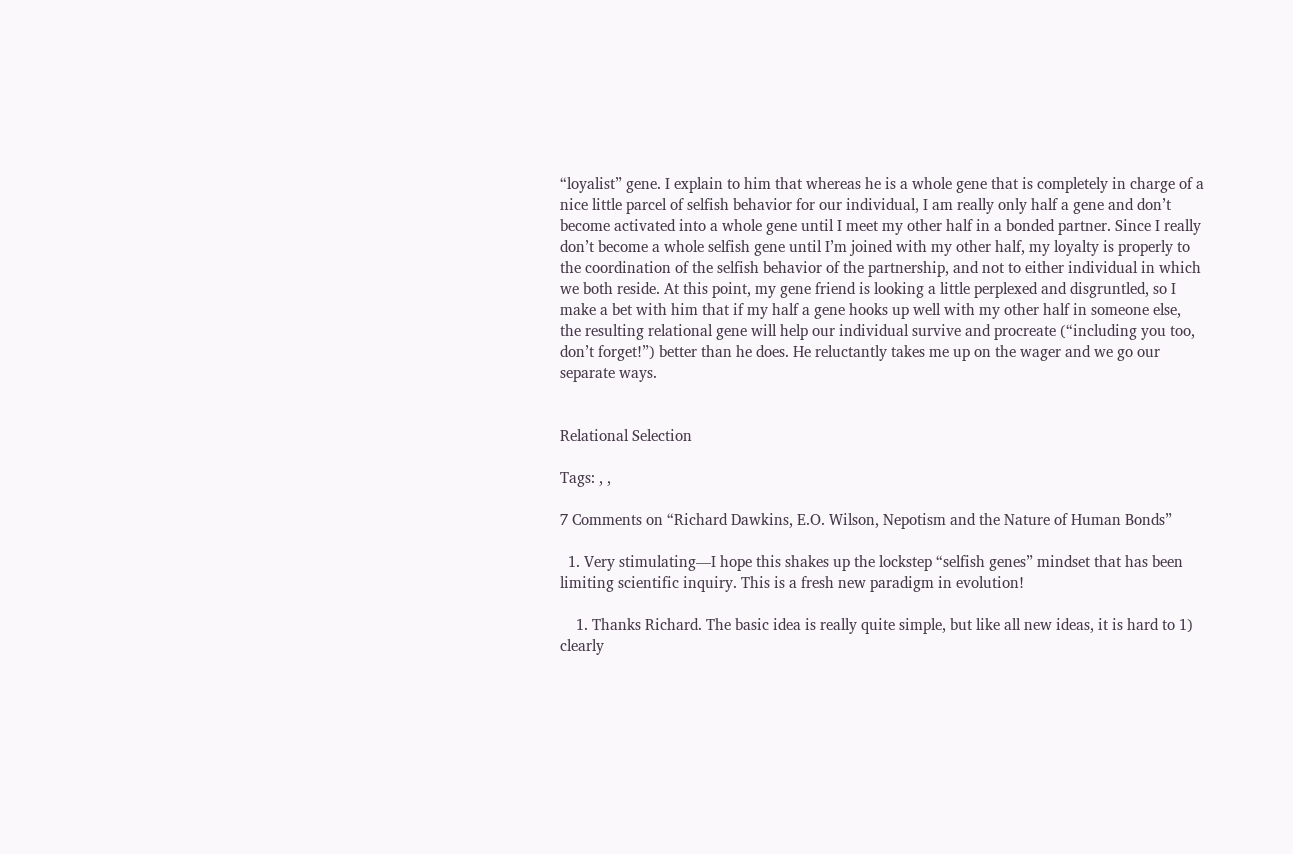“loyalist” gene. I explain to him that whereas he is a whole gene that is completely in charge of a nice little parcel of selfish behavior for our individual, I am really only half a gene and don’t become activated into a whole gene until I meet my other half in a bonded partner. Since I really don’t become a whole selfish gene until I’m joined with my other half, my loyalty is properly to the coordination of the selfish behavior of the partnership, and not to either individual in which we both reside. At this point, my gene friend is looking a little perplexed and disgruntled, so I make a bet with him that if my half a gene hooks up well with my other half in someone else, the resulting relational gene will help our individual survive and procreate (“including you too, don’t forget!”) better than he does. He reluctantly takes me up on the wager and we go our separate ways.


Relational Selection

Tags: , ,

7 Comments on “Richard Dawkins, E.O. Wilson, Nepotism and the Nature of Human Bonds”

  1. Very stimulating—I hope this shakes up the lockstep “selfish genes” mindset that has been limiting scientific inquiry. This is a fresh new paradigm in evolution!

    1. Thanks Richard. The basic idea is really quite simple, but like all new ideas, it is hard to 1) clearly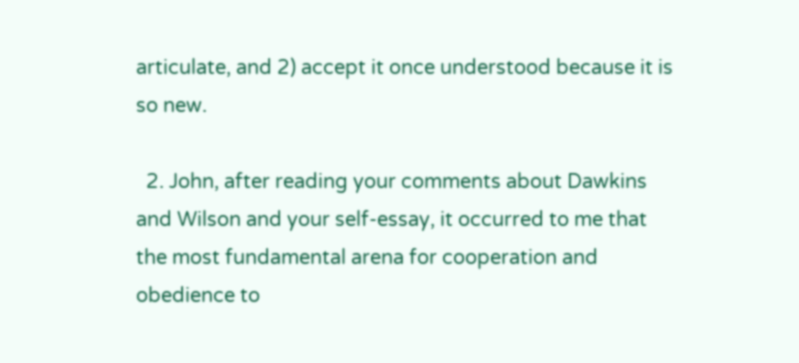articulate, and 2) accept it once understood because it is so new.

  2. John, after reading your comments about Dawkins and Wilson and your self-essay, it occurred to me that the most fundamental arena for cooperation and obedience to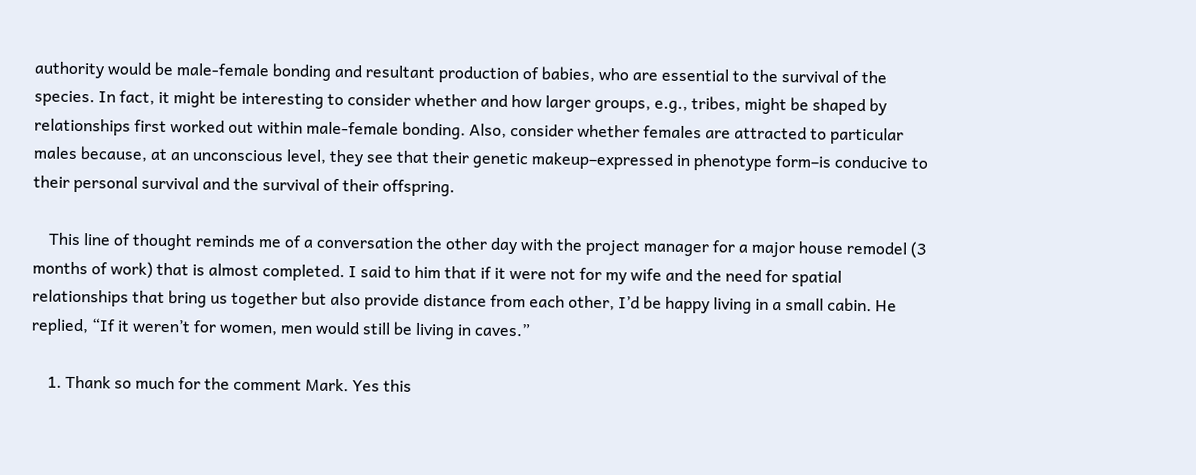authority would be male-female bonding and resultant production of babies, who are essential to the survival of the species. In fact, it might be interesting to consider whether and how larger groups, e.g., tribes, might be shaped by relationships first worked out within male-female bonding. Also, consider whether females are attracted to particular males because, at an unconscious level, they see that their genetic makeup–expressed in phenotype form–is conducive to their personal survival and the survival of their offspring.

    This line of thought reminds me of a conversation the other day with the project manager for a major house remodel (3 months of work) that is almost completed. I said to him that if it were not for my wife and the need for spatial relationships that bring us together but also provide distance from each other, I’d be happy living in a small cabin. He replied, “If it weren’t for women, men would still be living in caves.”

    1. Thank so much for the comment Mark. Yes this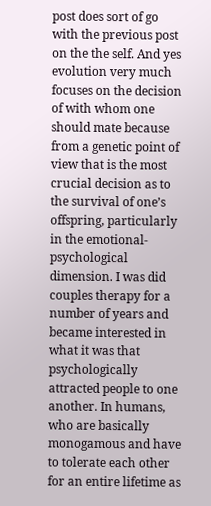post does sort of go with the previous post on the the self. And yes evolution very much focuses on the decision of with whom one should mate because from a genetic point of view that is the most crucial decision as to the survival of one’s offspring, particularly in the emotional-psychological dimension. I was did couples therapy for a number of years and became interested in what it was that psychologically attracted people to one another. In humans, who are basically monogamous and have to tolerate each other for an entire lifetime as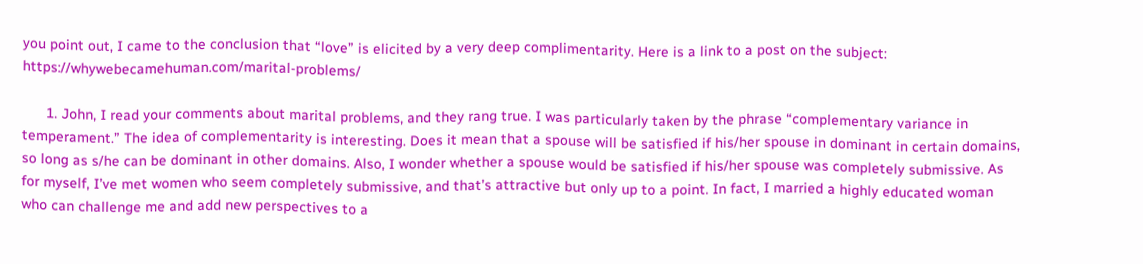you point out, I came to the conclusion that “love” is elicited by a very deep complimentarity. Here is a link to a post on the subject: https://whywebecamehuman.com/marital-problems/

      1. John, I read your comments about marital problems, and they rang true. I was particularly taken by the phrase “complementary variance in temperament.” The idea of complementarity is interesting. Does it mean that a spouse will be satisfied if his/her spouse in dominant in certain domains, so long as s/he can be dominant in other domains. Also, I wonder whether a spouse would be satisfied if his/her spouse was completely submissive. As for myself, I’ve met women who seem completely submissive, and that’s attractive but only up to a point. In fact, I married a highly educated woman who can challenge me and add new perspectives to a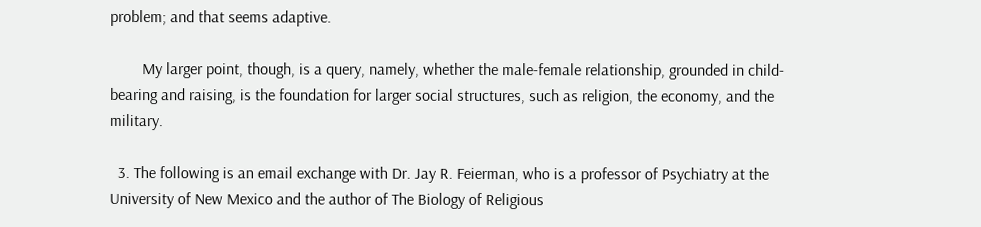problem; and that seems adaptive.

        My larger point, though, is a query, namely, whether the male-female relationship, grounded in child-bearing and raising, is the foundation for larger social structures, such as religion, the economy, and the military.

  3. The following is an email exchange with Dr. Jay R. Feierman, who is a professor of Psychiatry at the University of New Mexico and the author of The Biology of Religious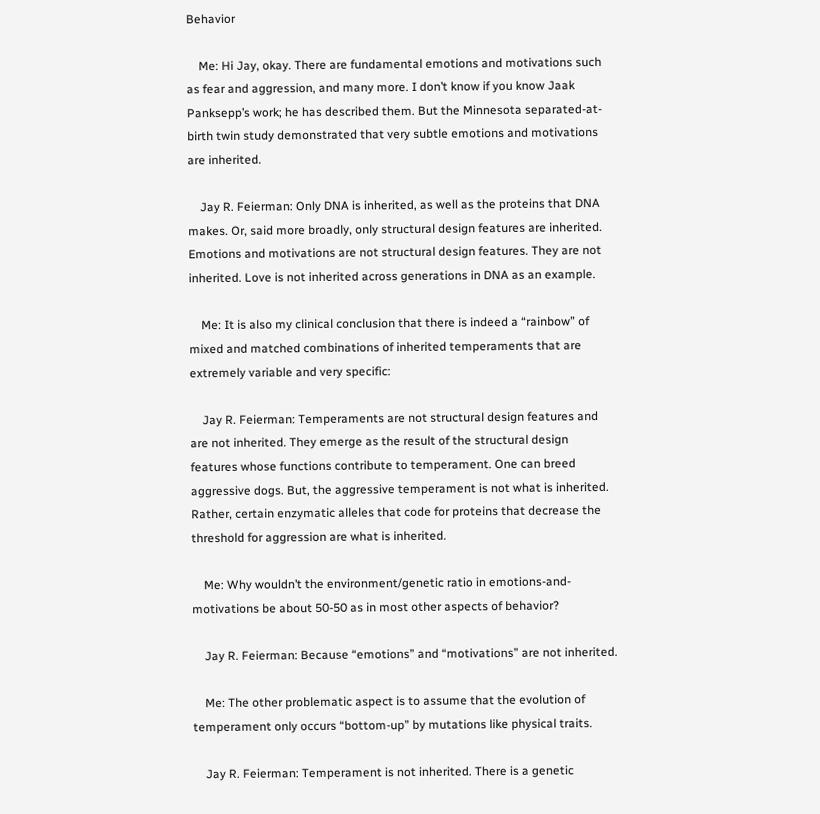Behavior

    Me: Hi Jay, okay. There are fundamental emotions and motivations such as fear and aggression, and many more. I don’t know if you know Jaak Panksepp’s work; he has described them. But the Minnesota separated-at-birth twin study demonstrated that very subtle emotions and motivations are inherited.

    Jay R. Feierman: Only DNA is inherited, as well as the proteins that DNA makes. Or, said more broadly, only structural design features are inherited. Emotions and motivations are not structural design features. They are not inherited. Love is not inherited across generations in DNA as an example.

    Me: It is also my clinical conclusion that there is indeed a “rainbow” of mixed and matched combinations of inherited temperaments that are extremely variable and very specific:

    Jay R. Feierman: Temperaments are not structural design features and are not inherited. They emerge as the result of the structural design features whose functions contribute to temperament. One can breed aggressive dogs. But, the aggressive temperament is not what is inherited. Rather, certain enzymatic alleles that code for proteins that decrease the threshold for aggression are what is inherited.

    Me: Why wouldn’t the environment/genetic ratio in emotions-and-motivations be about 50-50 as in most other aspects of behavior?

    Jay R. Feierman: Because “emotions” and “motivations” are not inherited.

    Me: The other problematic aspect is to assume that the evolution of temperament only occurs “bottom-up” by mutations like physical traits.

    Jay R. Feierman: Temperament is not inherited. There is a genetic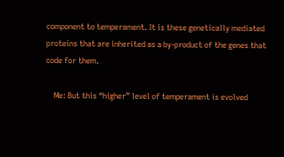component to temperament. It is these genetically mediated proteins that are inherited as a by-product of the genes that code for them.

    Me: But this “higher” level of temperament is evolved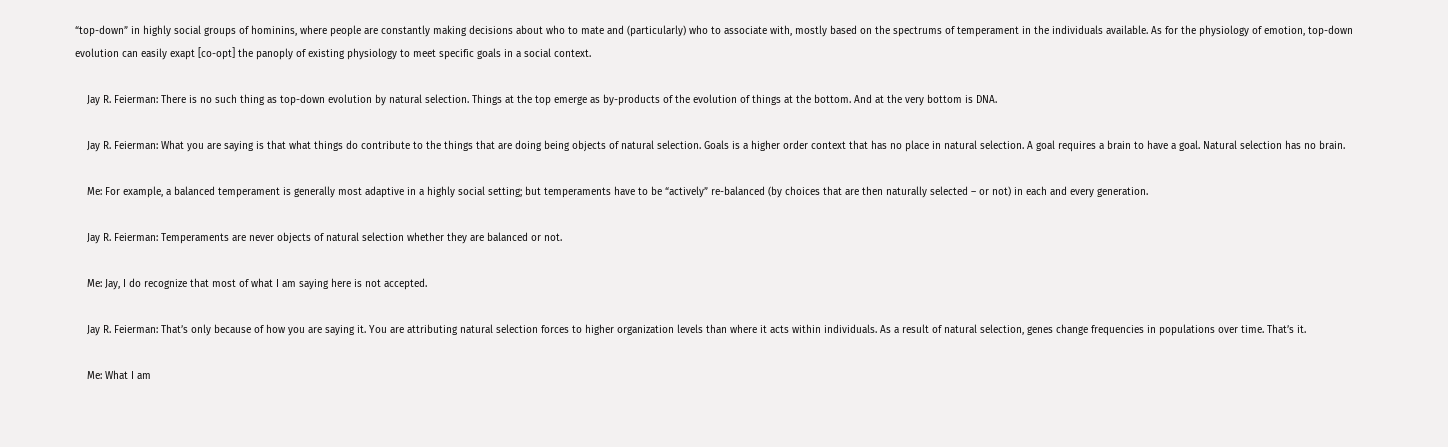“top-down” in highly social groups of hominins, where people are constantly making decisions about who to mate and (particularly) who to associate with, mostly based on the spectrums of temperament in the individuals available. As for the physiology of emotion, top-down evolution can easily exapt [co-opt] the panoply of existing physiology to meet specific goals in a social context.

    Jay R. Feierman: There is no such thing as top-down evolution by natural selection. Things at the top emerge as by-products of the evolution of things at the bottom. And at the very bottom is DNA.

    Jay R. Feierman: What you are saying is that what things do contribute to the things that are doing being objects of natural selection. Goals is a higher order context that has no place in natural selection. A goal requires a brain to have a goal. Natural selection has no brain.

    Me: For example, a balanced temperament is generally most adaptive in a highly social setting; but temperaments have to be “actively” re-balanced (by choices that are then naturally selected – or not) in each and every generation.

    Jay R. Feierman: Temperaments are never objects of natural selection whether they are balanced or not.

    Me: Jay, I do recognize that most of what I am saying here is not accepted.

    Jay R. Feierman: That’s only because of how you are saying it. You are attributing natural selection forces to higher organization levels than where it acts within individuals. As a result of natural selection, genes change frequencies in populations over time. That’s it.

    Me: What I am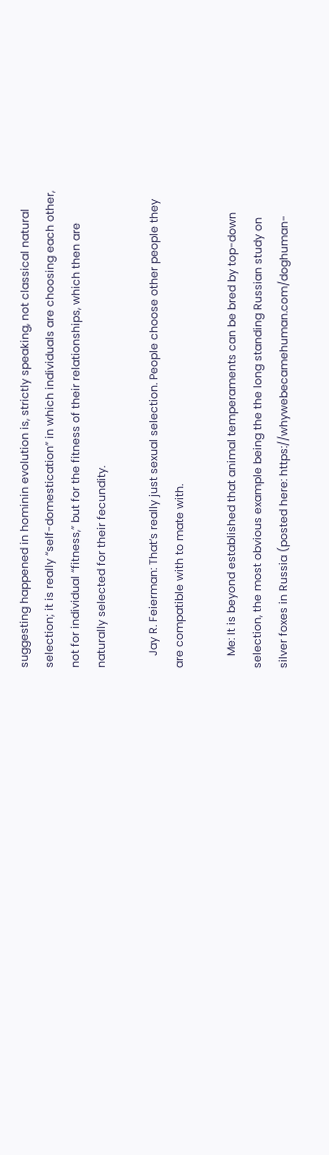suggesting happened in hominin evolution is, strictly speaking, not classical natural selection; it is really “self-domestication” in which individuals are choosing each other, not for individual “fitness,” but for the fitness of their relationships, which then are naturally selected for their fecundity.

    Jay R. Feierman: That’s really just sexual selection. People choose other people they are compatible with to mate with.

    Me: It is beyond established that animal temperaments can be bred by top-down selection, the most obvious example being the the long standing Russian study on silver foxes in Russia (posted here: https://whywebecamehuman.com/doghuman-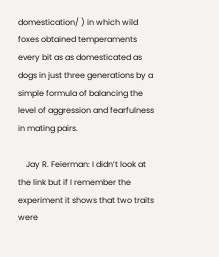domestication/ ) in which wild foxes obtained temperaments every bit as as domesticated as dogs in just three generations by a simple formula of balancing the level of aggression and fearfulness in mating pairs.

    Jay R. Feierman: I didn’t look at the link but if I remember the experiment it shows that two traits were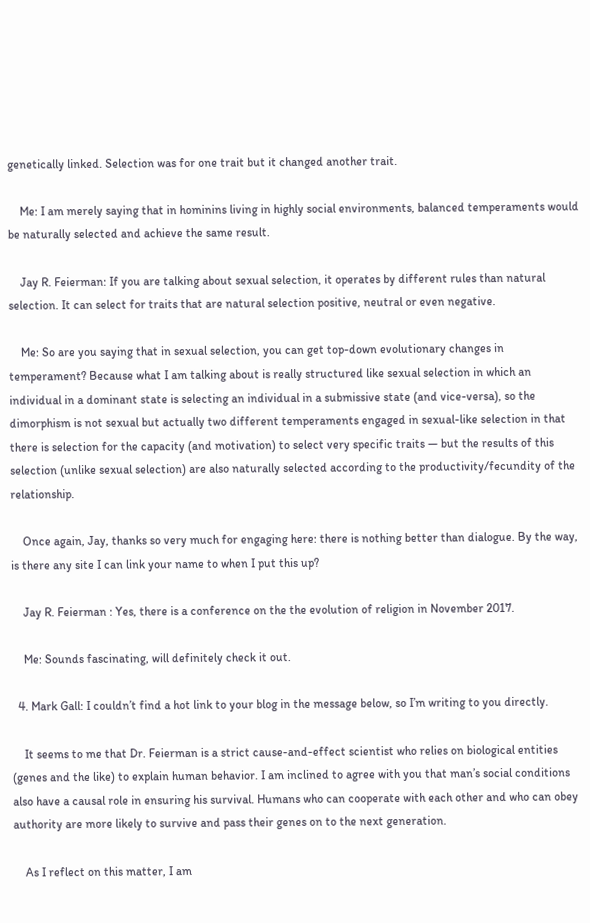genetically linked. Selection was for one trait but it changed another trait.

    Me: I am merely saying that in hominins living in highly social environments, balanced temperaments would be naturally selected and achieve the same result.

    Jay R. Feierman: If you are talking about sexual selection, it operates by different rules than natural selection. It can select for traits that are natural selection positive, neutral or even negative.

    Me: So are you saying that in sexual selection, you can get top-down evolutionary changes in temperament? Because what I am talking about is really structured like sexual selection in which an individual in a dominant state is selecting an individual in a submissive state (and vice-versa), so the dimorphism is not sexual but actually two different temperaments engaged in sexual-like selection in that there is selection for the capacity (and motivation) to select very specific traits — but the results of this selection (unlike sexual selection) are also naturally selected according to the productivity/fecundity of the relationship.

    Once again, Jay, thanks so very much for engaging here: there is nothing better than dialogue. By the way, is there any site I can link your name to when I put this up?

    Jay R. Feierman : Yes, there is a conference on the the evolution of religion in November 2017.

    Me: Sounds fascinating, will definitely check it out.

  4. Mark Gall: I couldn’t find a hot link to your blog in the message below, so I’m writing to you directly.

    It seems to me that Dr. Feierman is a strict cause-and-effect scientist who relies on biological entities (genes and the like) to explain human behavior. I am inclined to agree with you that man’s social conditions also have a causal role in ensuring his survival. Humans who can cooperate with each other and who can obey authority are more likely to survive and pass their genes on to the next generation.

    As I reflect on this matter, I am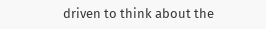driven to think about the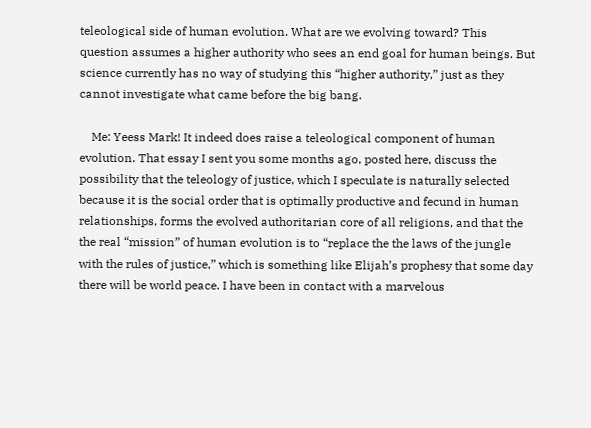teleological side of human evolution. What are we evolving toward? This question assumes a higher authority who sees an end goal for human beings. But science currently has no way of studying this “higher authority,” just as they cannot investigate what came before the big bang.

    Me: Yeess Mark! It indeed does raise a teleological component of human evolution. That essay I sent you some months ago, posted here, discuss the possibility that the teleology of justice, which I speculate is naturally selected because it is the social order that is optimally productive and fecund in human relationships, forms the evolved authoritarian core of all religions, and that the the real “mission” of human evolution is to “replace the the laws of the jungle with the rules of justice,” which is something like Elijah’s prophesy that some day there will be world peace. I have been in contact with a marvelous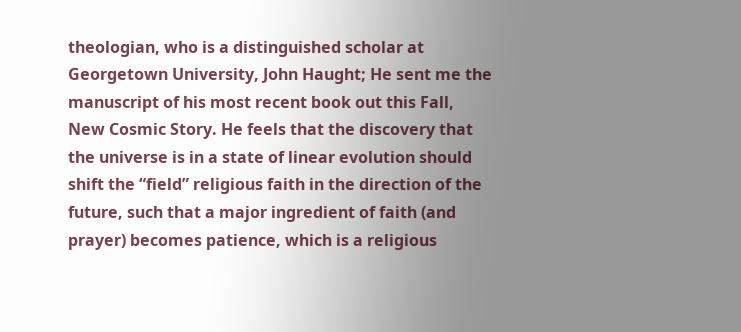theologian, who is a distinguished scholar at Georgetown University, John Haught; He sent me the manuscript of his most recent book out this Fall, New Cosmic Story. He feels that the discovery that the universe is in a state of linear evolution should shift the “field” religious faith in the direction of the future, such that a major ingredient of faith (and prayer) becomes patience, which is a religious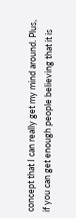concept that I can really get my mind around. Plus, if you can get enough people believing that it is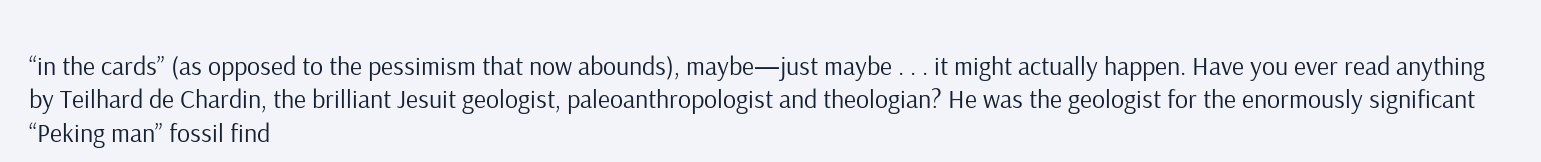“in the cards” (as opposed to the pessimism that now abounds), maybe—just maybe . . . it might actually happen. Have you ever read anything by Teilhard de Chardin, the brilliant Jesuit geologist, paleoanthropologist and theologian? He was the geologist for the enormously significant “Peking man” fossil find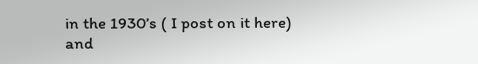in the 1930’s ( I post on it here) and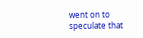went on to speculate that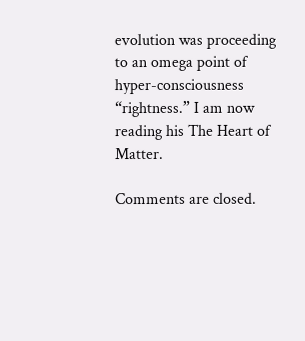evolution was proceeding to an omega point of hyper-consciousness “rightness.” I am now reading his The Heart of Matter.

Comments are closed.